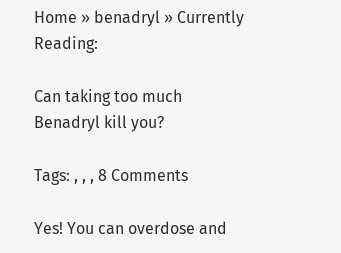Home » benadryl » Currently Reading:

Can taking too much Benadryl kill you?

Tags: , , , 8 Comments

Yes! You can overdose and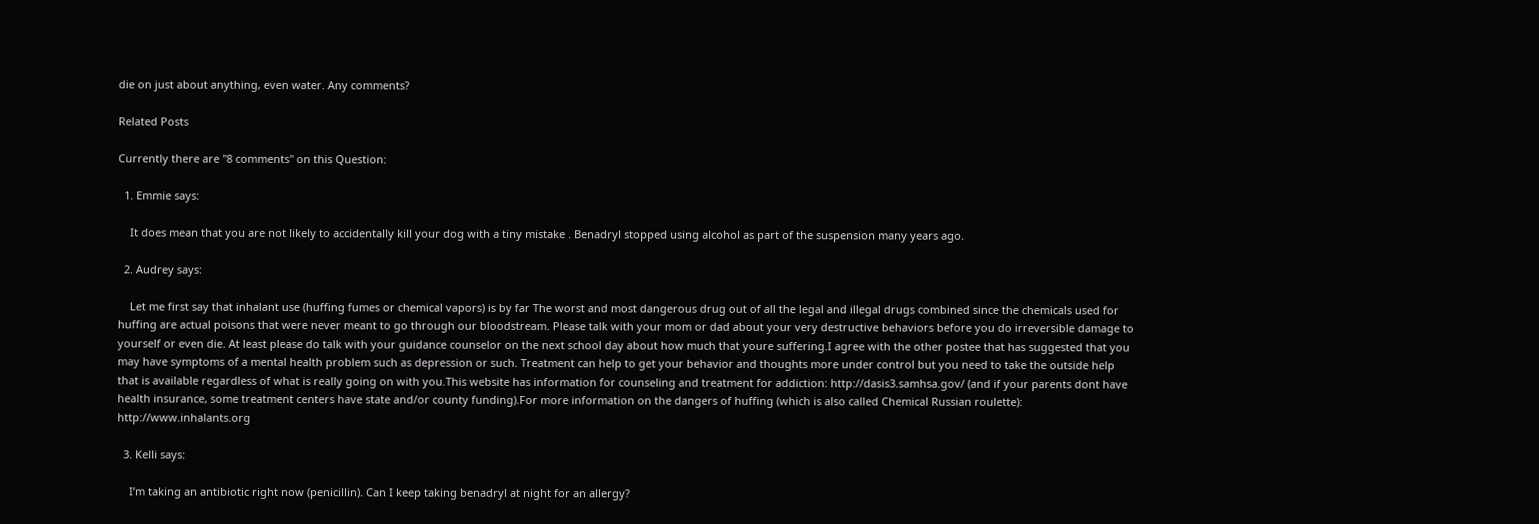die on just about anything, even water. Any comments?

Related Posts

Currently there are "8 comments" on this Question:

  1. Emmie says:

    It does mean that you are not likely to accidentally kill your dog with a tiny mistake . Benadryl stopped using alcohol as part of the suspension many years ago.

  2. Audrey says:

    Let me first say that inhalant use (huffing fumes or chemical vapors) is by far The worst and most dangerous drug out of all the legal and illegal drugs combined since the chemicals used for huffing are actual poisons that were never meant to go through our bloodstream. Please talk with your mom or dad about your very destructive behaviors before you do irreversible damage to yourself or even die. At least please do talk with your guidance counselor on the next school day about how much that youre suffering.I agree with the other postee that has suggested that you may have symptoms of a mental health problem such as depression or such. Treatment can help to get your behavior and thoughts more under control but you need to take the outside help that is available regardless of what is really going on with you.This website has information for counseling and treatment for addiction: http://dasis3.samhsa.gov/ (and if your parents dont have health insurance, some treatment centers have state and/or county funding).For more information on the dangers of huffing (which is also called Chemical Russian roulette): http://www.inhalants.org

  3. Kelli says:

    I’m taking an antibiotic right now (penicillin). Can I keep taking benadryl at night for an allergy?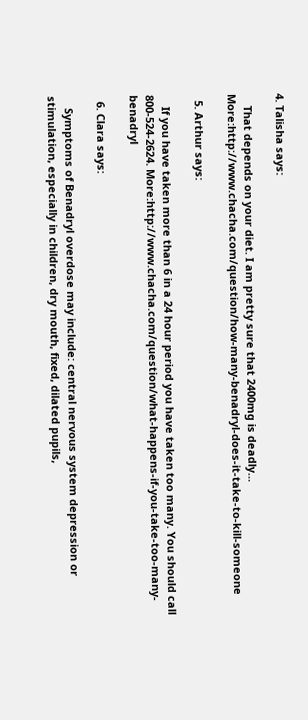4. Talisha says:

    That depends on your diet. I am pretty sure that 2400mg is deadly… More:http://www.chacha.com/question/how-many-benadryl-does-it-take-to-kill-someone

  5. Arthur says:

    If you have taken more than 6 in a 24 hour period you have taken too many. You should call 800-524-2624. More:http://www.chacha.com/question/what-happens-if-you-take-too-many-benadryl

  6. Clara says:

    Symptoms of Benadryl overdose may include: central nervous system depression or stimulation, especially in children, dry mouth, fixed, dilated pupils,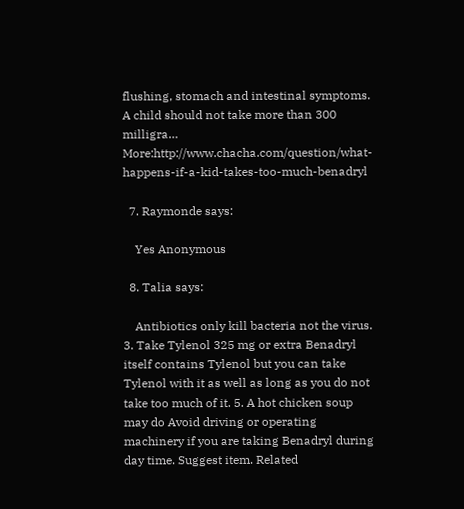flushing, stomach and intestinal symptoms. A child should not take more than 300 milligra… More:http://www.chacha.com/question/what-happens-if-a-kid-takes-too-much-benadryl

  7. Raymonde says:

    Yes Anonymous

  8. Talia says:

    Antibiotics only kill bacteria not the virus. 3. Take Tylenol 325 mg or extra Benadryl itself contains Tylenol but you can take Tylenol with it as well as long as you do not take too much of it. 5. A hot chicken soup may do Avoid driving or operating machinery if you are taking Benadryl during day time. Suggest item. Related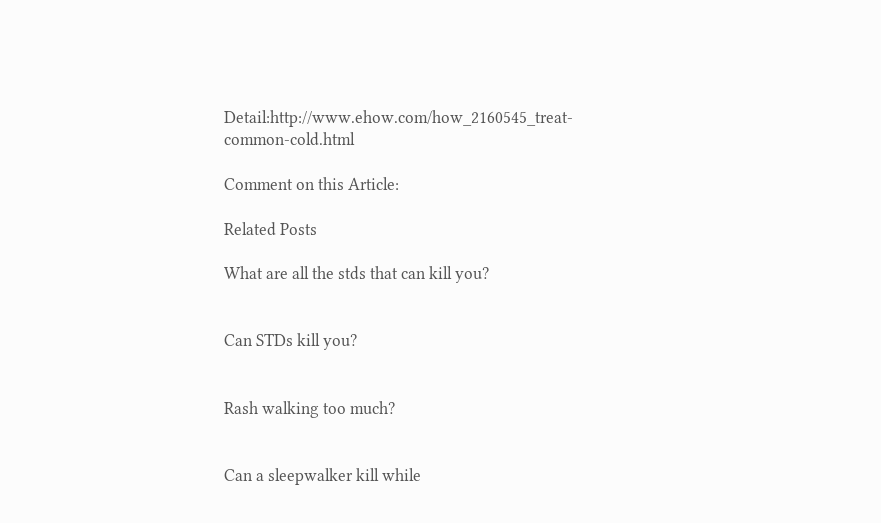Detail:http://www.ehow.com/how_2160545_treat-common-cold.html

Comment on this Article:

Related Posts

What are all the stds that can kill you?


Can STDs kill you?


Rash walking too much?


Can a sleepwalker kill while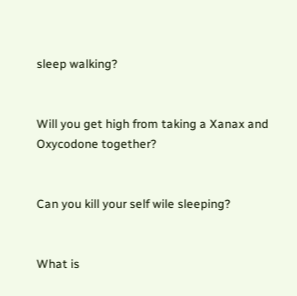sleep walking?


Will you get high from taking a Xanax and Oxycodone together?


Can you kill your self wile sleeping?


What is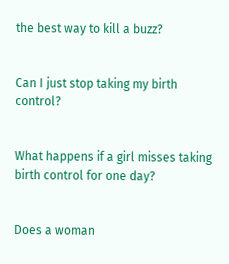the best way to kill a buzz?


Can I just stop taking my birth control?


What happens if a girl misses taking birth control for one day?


Does a woman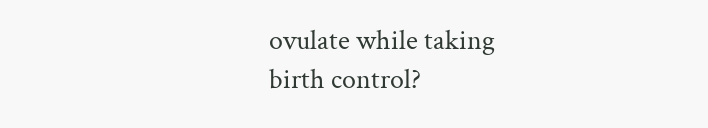ovulate while taking birth control?